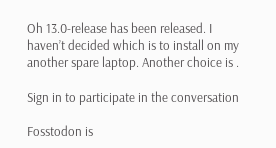Oh 13.0-release has been released. I haven’t decided which is to install on my another spare laptop. Another choice is .

Sign in to participate in the conversation

Fosstodon is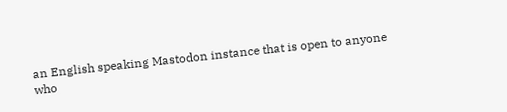an English speaking Mastodon instance that is open to anyone who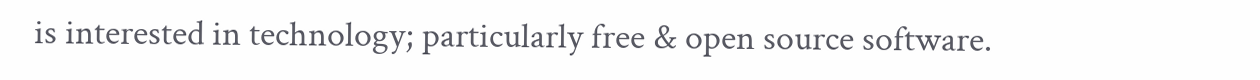is interested in technology; particularly free & open source software.